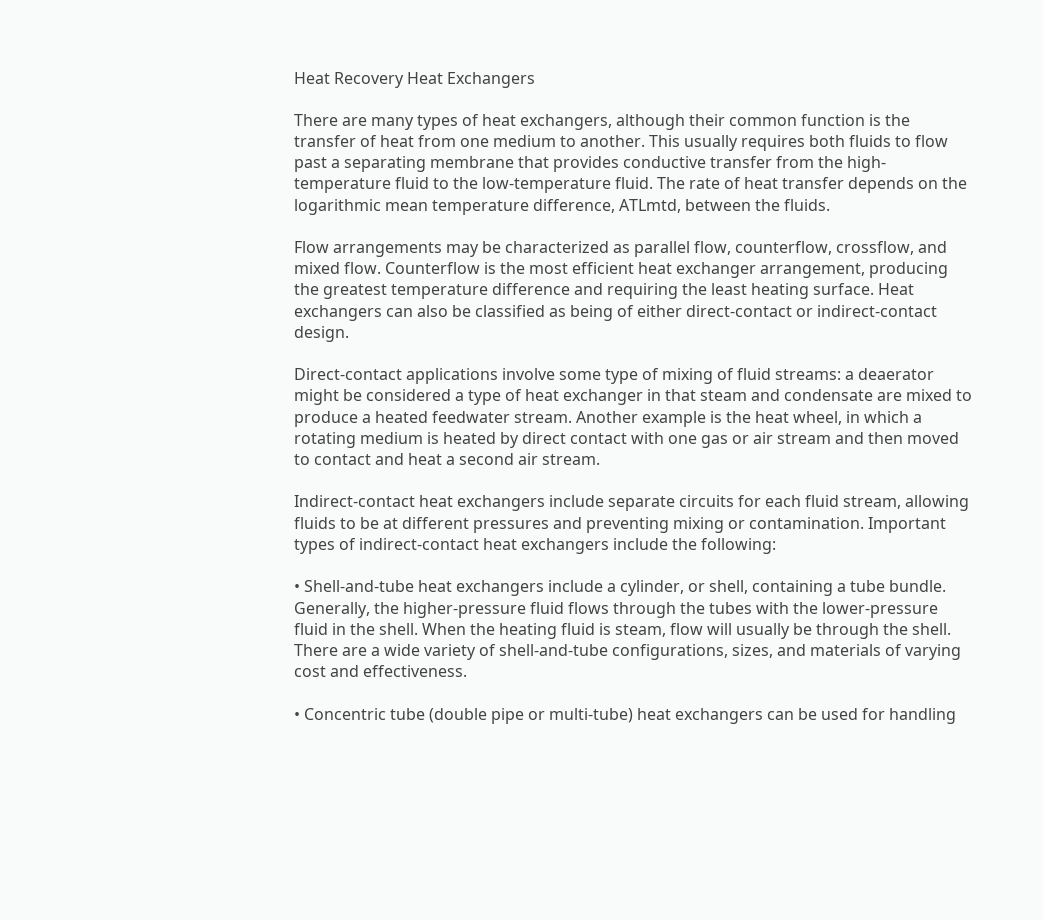Heat Recovery Heat Exchangers

There are many types of heat exchangers, although their common function is the transfer of heat from one medium to another. This usually requires both fluids to flow past a separating membrane that provides conductive transfer from the high-temperature fluid to the low-temperature fluid. The rate of heat transfer depends on the logarithmic mean temperature difference, ATLmtd, between the fluids.

Flow arrangements may be characterized as parallel flow, counterflow, crossflow, and mixed flow. Counterflow is the most efficient heat exchanger arrangement, producing the greatest temperature difference and requiring the least heating surface. Heat exchangers can also be classified as being of either direct-contact or indirect-contact design.

Direct-contact applications involve some type of mixing of fluid streams: a deaerator might be considered a type of heat exchanger in that steam and condensate are mixed to produce a heated feedwater stream. Another example is the heat wheel, in which a rotating medium is heated by direct contact with one gas or air stream and then moved to contact and heat a second air stream.

Indirect-contact heat exchangers include separate circuits for each fluid stream, allowing fluids to be at different pressures and preventing mixing or contamination. Important types of indirect-contact heat exchangers include the following:

• Shell-and-tube heat exchangers include a cylinder, or shell, containing a tube bundle. Generally, the higher-pressure fluid flows through the tubes with the lower-pressure fluid in the shell. When the heating fluid is steam, flow will usually be through the shell. There are a wide variety of shell-and-tube configurations, sizes, and materials of varying cost and effectiveness.

• Concentric tube (double pipe or multi-tube) heat exchangers can be used for handling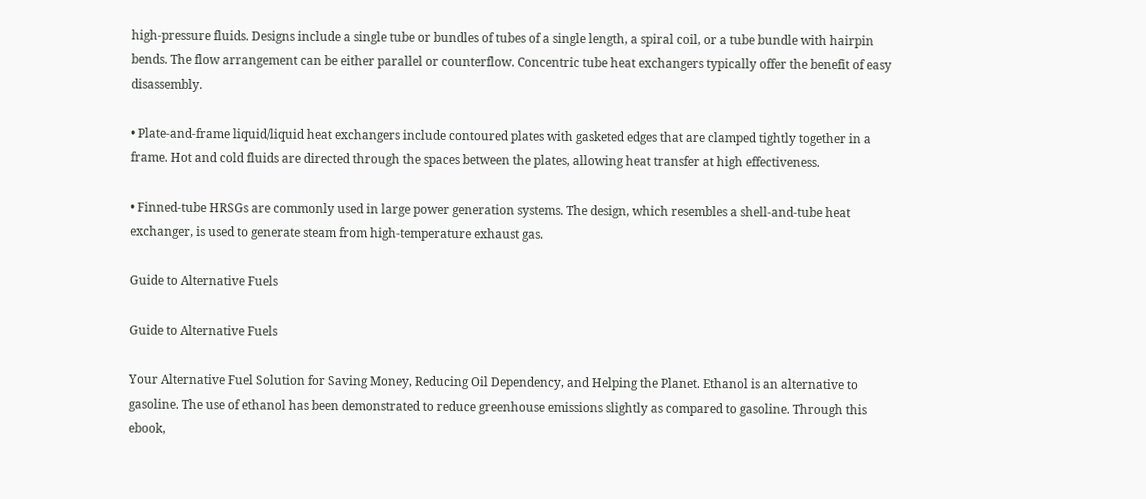high-pressure fluids. Designs include a single tube or bundles of tubes of a single length, a spiral coil, or a tube bundle with hairpin bends. The flow arrangement can be either parallel or counterflow. Concentric tube heat exchangers typically offer the benefit of easy disassembly.

• Plate-and-frame liquid/liquid heat exchangers include contoured plates with gasketed edges that are clamped tightly together in a frame. Hot and cold fluids are directed through the spaces between the plates, allowing heat transfer at high effectiveness.

• Finned-tube HRSGs are commonly used in large power generation systems. The design, which resembles a shell-and-tube heat exchanger, is used to generate steam from high-temperature exhaust gas.

Guide to Alternative Fuels

Guide to Alternative Fuels

Your Alternative Fuel Solution for Saving Money, Reducing Oil Dependency, and Helping the Planet. Ethanol is an alternative to gasoline. The use of ethanol has been demonstrated to reduce greenhouse emissions slightly as compared to gasoline. Through this ebook,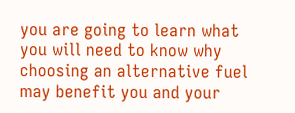you are going to learn what you will need to know why choosing an alternative fuel may benefit you and your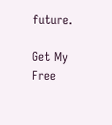future.

Get My Free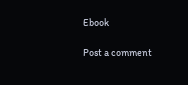Ebook

Post a comment